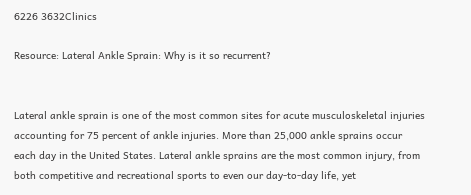6226 3632Clinics

Resource: Lateral Ankle Sprain: Why is it so recurrent?


Lateral ankle sprain is one of the most common sites for acute musculoskeletal injuries accounting for 75 percent of ankle injuries. More than 25,000 ankle sprains occur each day in the United States. Lateral ankle sprains are the most common injury, from both competitive and recreational sports to even our day-to-day life, yet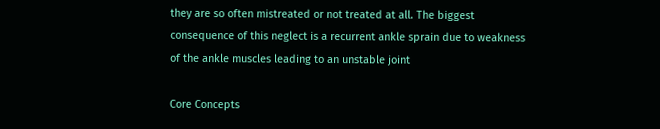they are so often mistreated or not treated at all. The biggest consequence of this neglect is a recurrent ankle sprain due to weakness of the ankle muscles leading to an unstable joint

Core Concepts